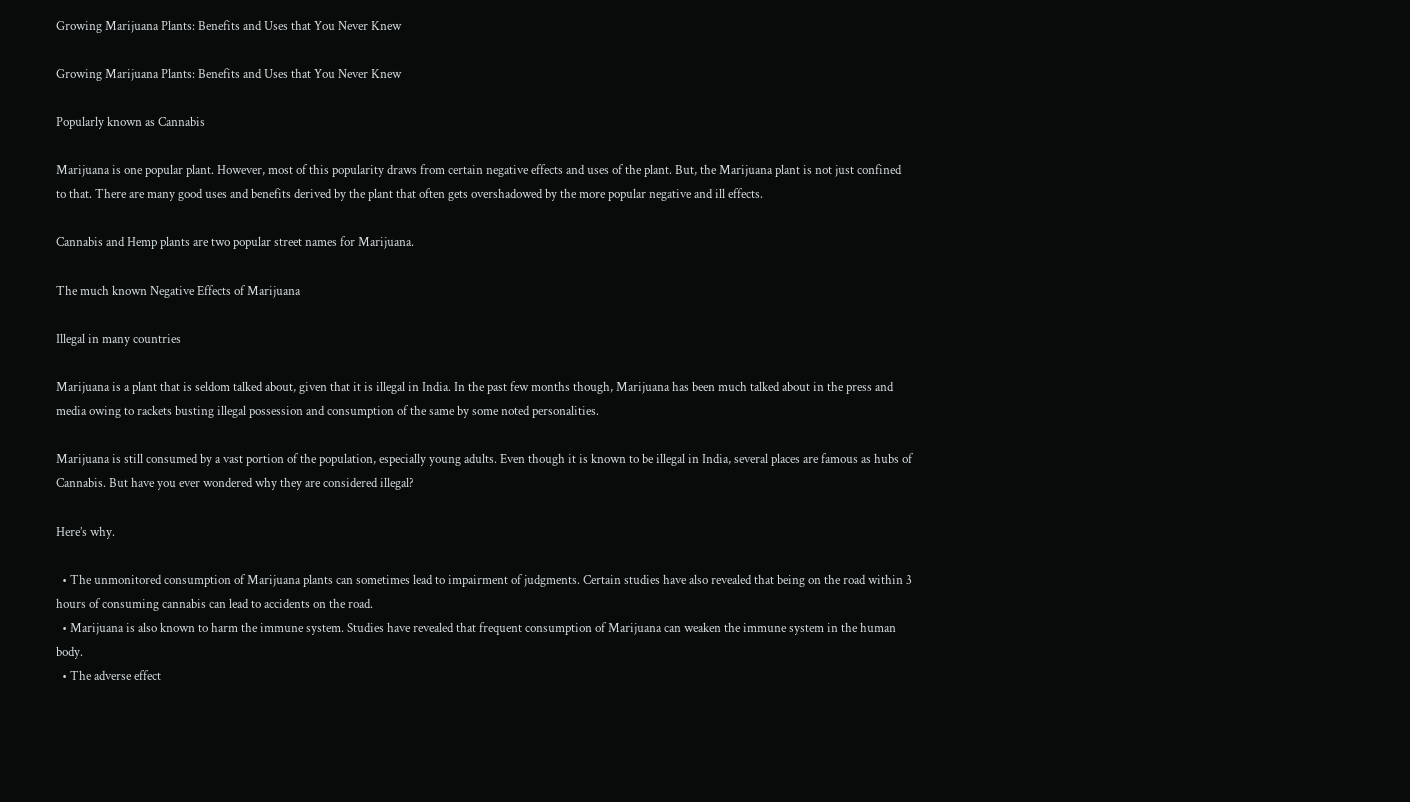Growing Marijuana Plants: Benefits and Uses that You Never Knew

Growing Marijuana Plants: Benefits and Uses that You Never Knew

Popularly known as Cannabis

Marijuana is one popular plant. However, most of this popularity draws from certain negative effects and uses of the plant. But, the Marijuana plant is not just confined to that. There are many good uses and benefits derived by the plant that often gets overshadowed by the more popular negative and ill effects.

Cannabis and Hemp plants are two popular street names for Marijuana.

The much known Negative Effects of Marijuana

Illegal in many countries

Marijuana is a plant that is seldom talked about, given that it is illegal in India. In the past few months though, Marijuana has been much talked about in the press and media owing to rackets busting illegal possession and consumption of the same by some noted personalities.

Marijuana is still consumed by a vast portion of the population, especially young adults. Even though it is known to be illegal in India, several places are famous as hubs of Cannabis. But have you ever wondered why they are considered illegal?

Here’s why.

  • The unmonitored consumption of Marijuana plants can sometimes lead to impairment of judgments. Certain studies have also revealed that being on the road within 3 hours of consuming cannabis can lead to accidents on the road.
  • Marijuana is also known to harm the immune system. Studies have revealed that frequent consumption of Marijuana can weaken the immune system in the human body.
  • The adverse effect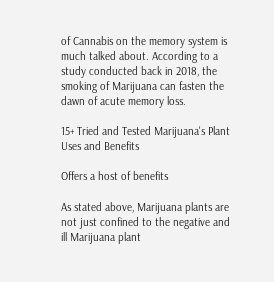of Cannabis on the memory system is much talked about. According to a study conducted back in 2018, the smoking of Marijuana can fasten the dawn of acute memory loss.

15+ Tried and Tested Marijuana's Plant Uses and Benefits

Offers a host of benefits

As stated above, Marijuana plants are not just confined to the negative and ill Marijuana plant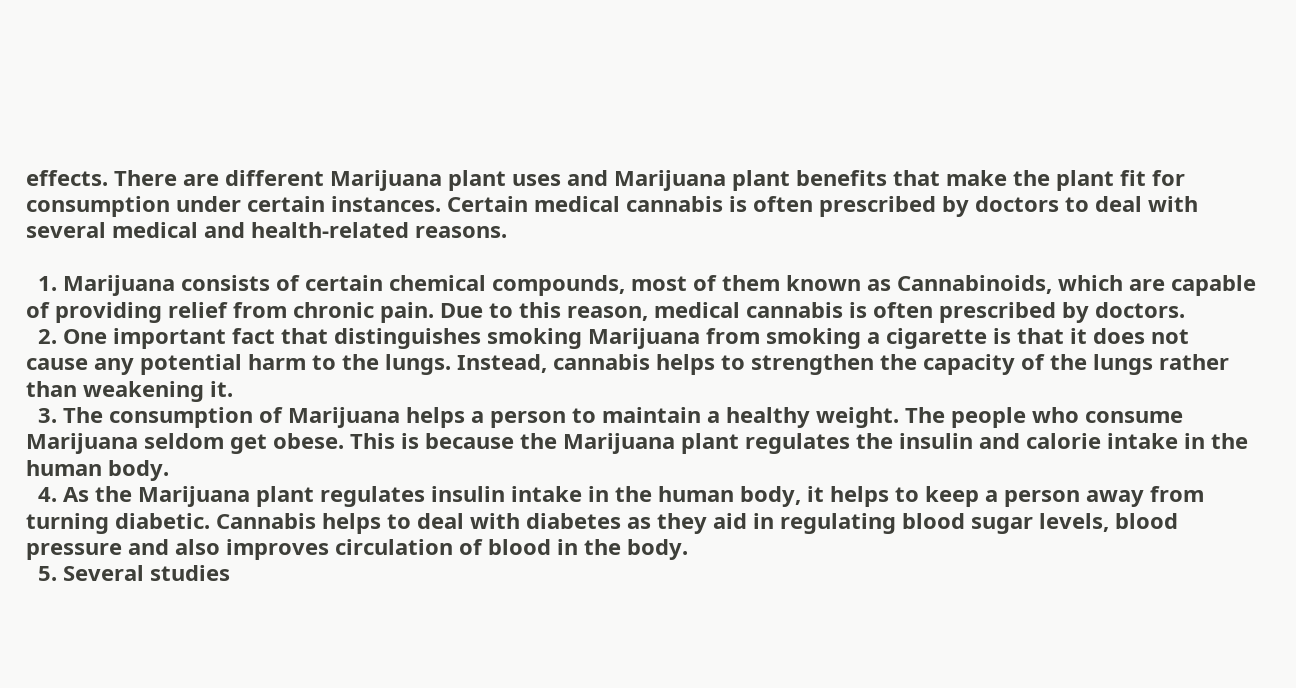effects. There are different Marijuana plant uses and Marijuana plant benefits that make the plant fit for consumption under certain instances. Certain medical cannabis is often prescribed by doctors to deal with several medical and health-related reasons.

  1. Marijuana consists of certain chemical compounds, most of them known as Cannabinoids, which are capable of providing relief from chronic pain. Due to this reason, medical cannabis is often prescribed by doctors.
  2. One important fact that distinguishes smoking Marijuana from smoking a cigarette is that it does not cause any potential harm to the lungs. Instead, cannabis helps to strengthen the capacity of the lungs rather than weakening it.
  3. The consumption of Marijuana helps a person to maintain a healthy weight. The people who consume Marijuana seldom get obese. This is because the Marijuana plant regulates the insulin and calorie intake in the human body.
  4. As the Marijuana plant regulates insulin intake in the human body, it helps to keep a person away from turning diabetic. Cannabis helps to deal with diabetes as they aid in regulating blood sugar levels, blood pressure and also improves circulation of blood in the body.
  5. Several studies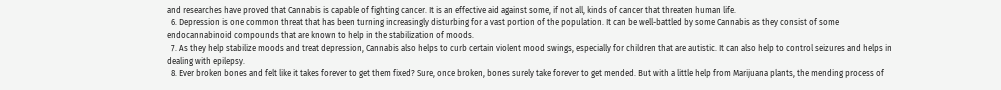and researches have proved that Cannabis is capable of fighting cancer. It is an effective aid against some, if not all, kinds of cancer that threaten human life.
  6. Depression is one common threat that has been turning increasingly disturbing for a vast portion of the population. It can be well-battled by some Cannabis as they consist of some endocannabinoid compounds that are known to help in the stabilization of moods.
  7. As they help stabilize moods and treat depression, Cannabis also helps to curb certain violent mood swings, especially for children that are autistic. It can also help to control seizures and helps in dealing with epilepsy.
  8. Ever broken bones and felt like it takes forever to get them fixed? Sure, once broken, bones surely take forever to get mended. But with a little help from Marijuana plants, the mending process of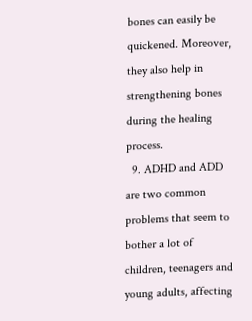bones can easily be quickened. Moreover, they also help in strengthening bones during the healing process.
  9. ADHD and ADD are two common problems that seem to bother a lot of children, teenagers and young adults, affecting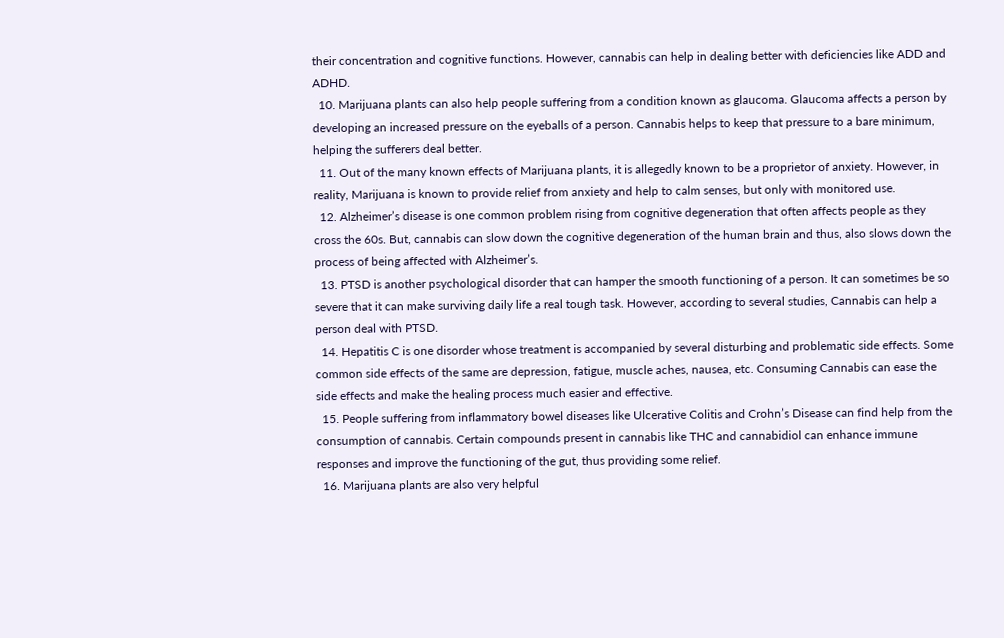their concentration and cognitive functions. However, cannabis can help in dealing better with deficiencies like ADD and ADHD.
  10. Marijuana plants can also help people suffering from a condition known as glaucoma. Glaucoma affects a person by developing an increased pressure on the eyeballs of a person. Cannabis helps to keep that pressure to a bare minimum, helping the sufferers deal better.
  11. Out of the many known effects of Marijuana plants, it is allegedly known to be a proprietor of anxiety. However, in reality, Marijuana is known to provide relief from anxiety and help to calm senses, but only with monitored use.
  12. Alzheimer’s disease is one common problem rising from cognitive degeneration that often affects people as they cross the 60s. But, cannabis can slow down the cognitive degeneration of the human brain and thus, also slows down the process of being affected with Alzheimer’s.
  13. PTSD is another psychological disorder that can hamper the smooth functioning of a person. It can sometimes be so severe that it can make surviving daily life a real tough task. However, according to several studies, Cannabis can help a person deal with PTSD.
  14. Hepatitis C is one disorder whose treatment is accompanied by several disturbing and problematic side effects. Some common side effects of the same are depression, fatigue, muscle aches, nausea, etc. Consuming Cannabis can ease the side effects and make the healing process much easier and effective.
  15. People suffering from inflammatory bowel diseases like Ulcerative Colitis and Crohn’s Disease can find help from the consumption of cannabis. Certain compounds present in cannabis like THC and cannabidiol can enhance immune responses and improve the functioning of the gut, thus providing some relief.
  16. Marijuana plants are also very helpful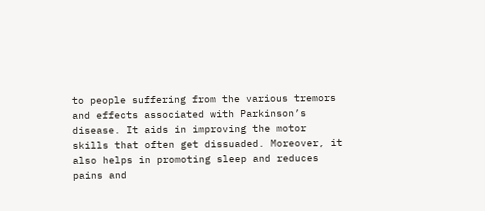to people suffering from the various tremors and effects associated with Parkinson’s disease. It aids in improving the motor skills that often get dissuaded. Moreover, it also helps in promoting sleep and reduces pains and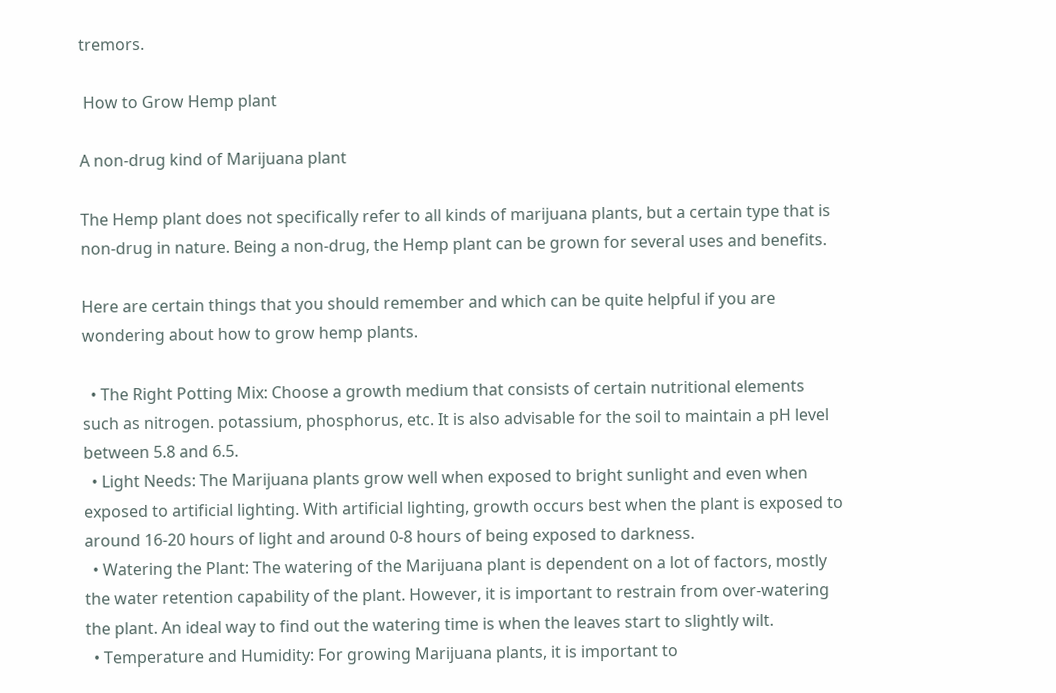tremors.

 How to Grow Hemp plant

A non-drug kind of Marijuana plant

The Hemp plant does not specifically refer to all kinds of marijuana plants, but a certain type that is non-drug in nature. Being a non-drug, the Hemp plant can be grown for several uses and benefits.

Here are certain things that you should remember and which can be quite helpful if you are wondering about how to grow hemp plants.

  • The Right Potting Mix: Choose a growth medium that consists of certain nutritional elements such as nitrogen. potassium, phosphorus, etc. It is also advisable for the soil to maintain a pH level between 5.8 and 6.5.
  • Light Needs: The Marijuana plants grow well when exposed to bright sunlight and even when exposed to artificial lighting. With artificial lighting, growth occurs best when the plant is exposed to around 16-20 hours of light and around 0-8 hours of being exposed to darkness.
  • Watering the Plant: The watering of the Marijuana plant is dependent on a lot of factors, mostly the water retention capability of the plant. However, it is important to restrain from over-watering the plant. An ideal way to find out the watering time is when the leaves start to slightly wilt.
  • Temperature and Humidity: For growing Marijuana plants, it is important to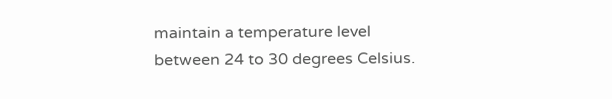maintain a temperature level between 24 to 30 degrees Celsius.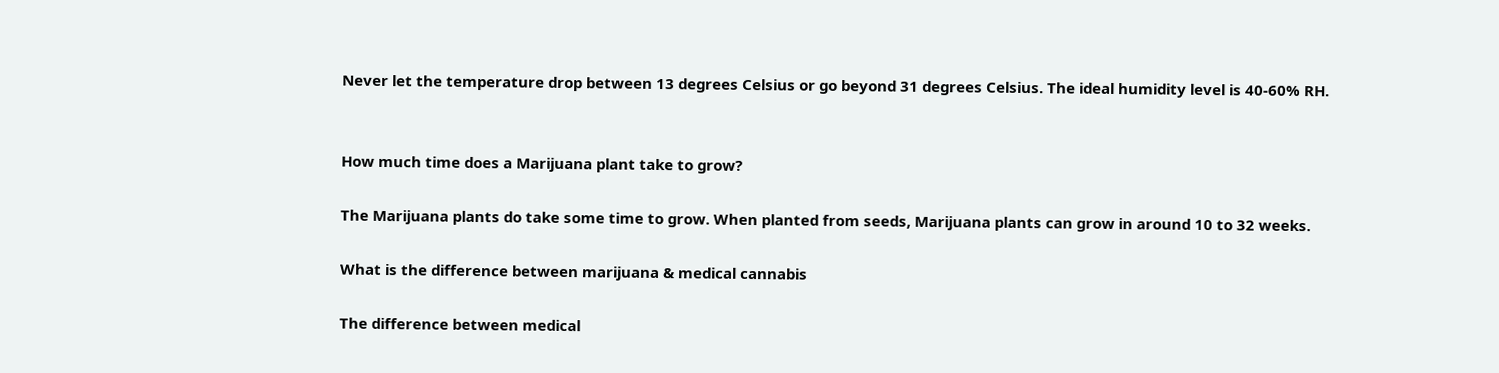Never let the temperature drop between 13 degrees Celsius or go beyond 31 degrees Celsius. The ideal humidity level is 40-60% RH.


How much time does a Marijuana plant take to grow?

The Marijuana plants do take some time to grow. When planted from seeds, Marijuana plants can grow in around 10 to 32 weeks.

What is the difference between marijuana & medical cannabis

The difference between medical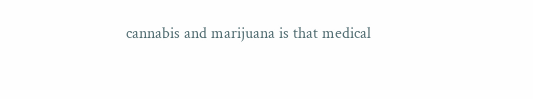cannabis and marijuana is that medical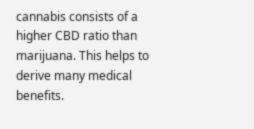cannabis consists of a higher CBD ratio than marijuana. This helps to derive many medical benefits.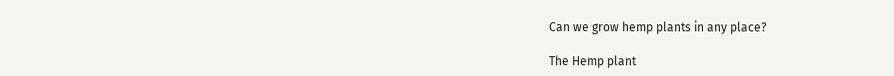Can we grow hemp plants in any place?

The Hemp plant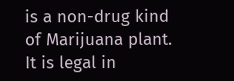is a non-drug kind of Marijuana plant. It is legal in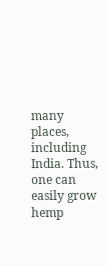many places, including India. Thus, one can easily grow hemp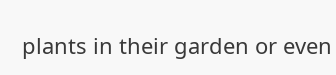plants in their garden or even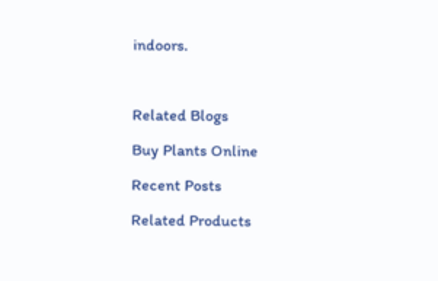indoors.



Related Blogs

Buy Plants Online

Recent Posts

Related Products